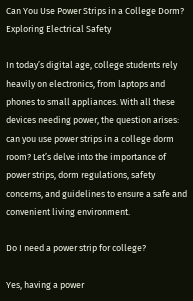Can You Use Power Strips in a College Dorm? Exploring Electrical Safety

In today’s digital age, college students rely heavily on electronics, from laptops and phones to small appliances. With all these devices needing power, the question arises: can you use power strips in a college dorm room? Let’s delve into the importance of power strips, dorm regulations, safety concerns, and guidelines to ensure a safe and convenient living environment.

Do I need a power strip for college?

Yes, having a power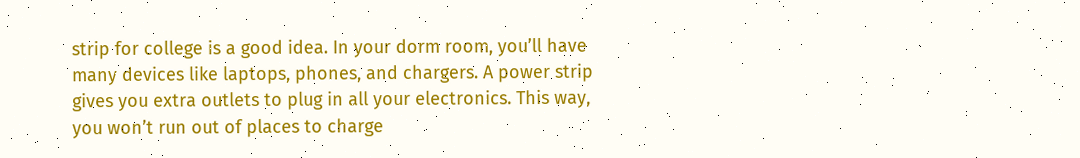strip for college is a good idea. In your dorm room, you’ll have many devices like laptops, phones, and chargers. A power strip gives you extra outlets to plug in all your electronics. This way, you won’t run out of places to charge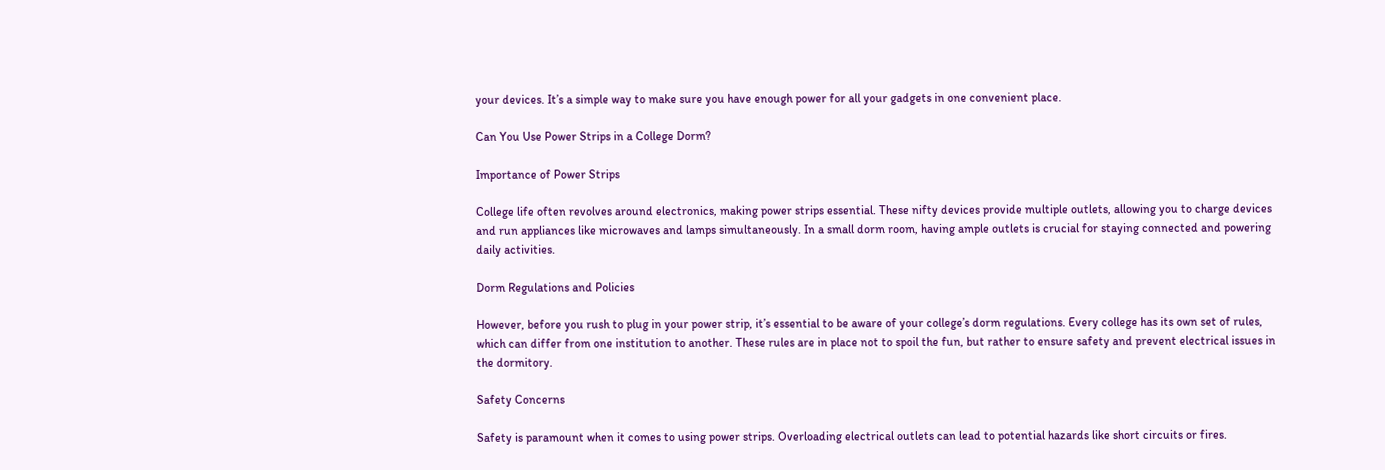your devices. It’s a simple way to make sure you have enough power for all your gadgets in one convenient place.

Can You Use Power Strips in a College Dorm?

Importance of Power Strips

College life often revolves around electronics, making power strips essential. These nifty devices provide multiple outlets, allowing you to charge devices and run appliances like microwaves and lamps simultaneously. In a small dorm room, having ample outlets is crucial for staying connected and powering daily activities.

Dorm Regulations and Policies

However, before you rush to plug in your power strip, it’s essential to be aware of your college’s dorm regulations. Every college has its own set of rules, which can differ from one institution to another. These rules are in place not to spoil the fun, but rather to ensure safety and prevent electrical issues in the dormitory.

Safety Concerns

Safety is paramount when it comes to using power strips. Overloading electrical outlets can lead to potential hazards like short circuits or fires.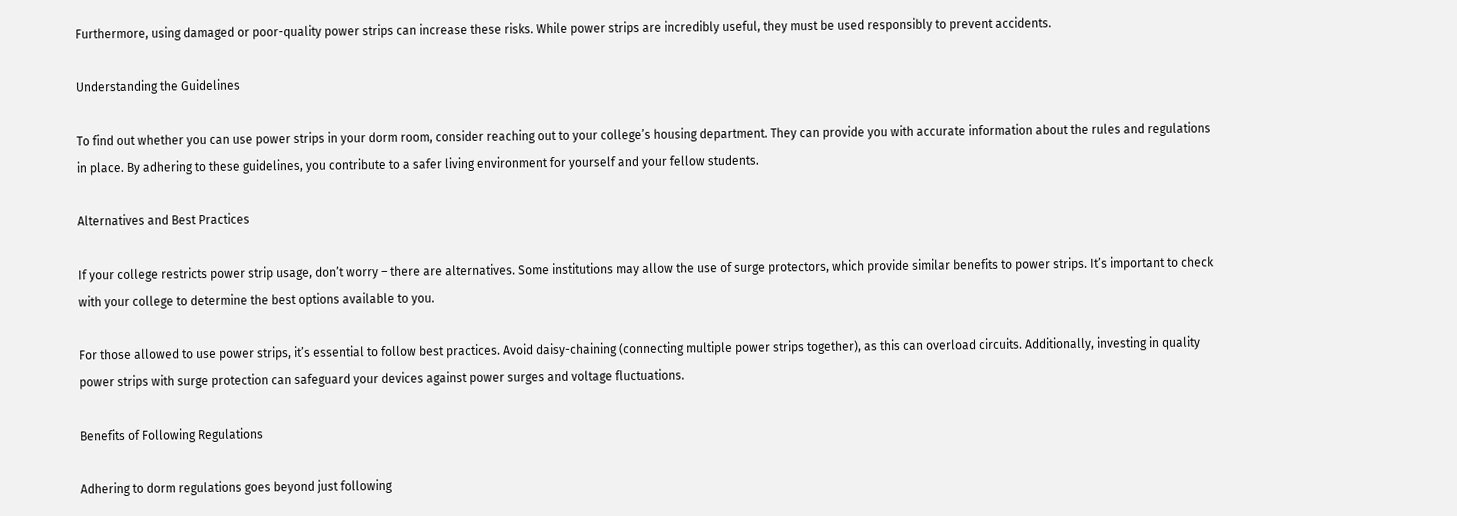Furthermore, using damaged or poor-quality power strips can increase these risks. While power strips are incredibly useful, they must be used responsibly to prevent accidents.

Understanding the Guidelines

To find out whether you can use power strips in your dorm room, consider reaching out to your college’s housing department. They can provide you with accurate information about the rules and regulations in place. By adhering to these guidelines, you contribute to a safer living environment for yourself and your fellow students.

Alternatives and Best Practices

If your college restricts power strip usage, don’t worry – there are alternatives. Some institutions may allow the use of surge protectors, which provide similar benefits to power strips. It’s important to check with your college to determine the best options available to you.

For those allowed to use power strips, it’s essential to follow best practices. Avoid daisy-chaining (connecting multiple power strips together), as this can overload circuits. Additionally, investing in quality power strips with surge protection can safeguard your devices against power surges and voltage fluctuations.

Benefits of Following Regulations

Adhering to dorm regulations goes beyond just following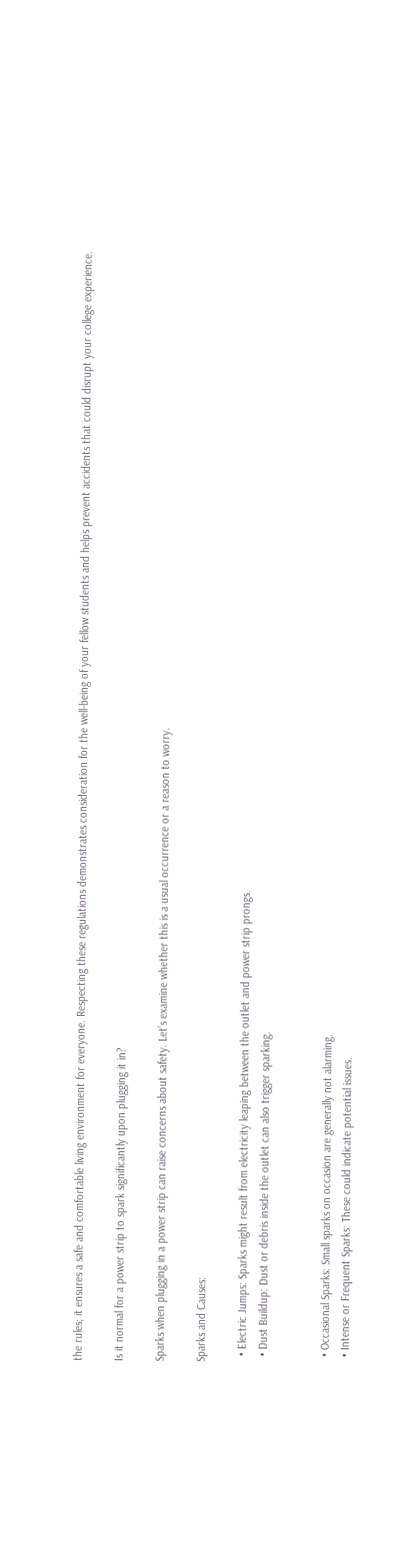the rules; it ensures a safe and comfortable living environment for everyone. Respecting these regulations demonstrates consideration for the well-being of your fellow students and helps prevent accidents that could disrupt your college experience.

Is it normal for a power strip to spark significantly upon plugging it in?

Sparks when plugging in a power strip can raise concerns about safety. Let’s examine whether this is a usual occurrence or a reason to worry.

Sparks and Causes:

  • Electric Jumps: Sparks might result from electricity leaping between the outlet and power strip prongs.
  • Dust Buildup: Dust or debris inside the outlet can also trigger sparking.


  • Occasional Sparks: Small sparks on occasion are generally not alarming.
  • Intense or Frequent Sparks: These could indicate potential issues.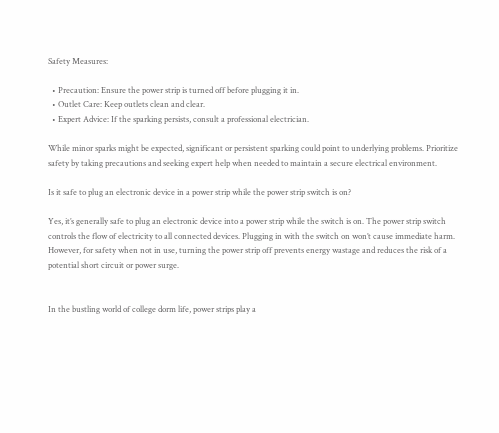Safety Measures:

  • Precaution: Ensure the power strip is turned off before plugging it in.
  • Outlet Care: Keep outlets clean and clear.
  • Expert Advice: If the sparking persists, consult a professional electrician.

While minor sparks might be expected, significant or persistent sparking could point to underlying problems. Prioritize safety by taking precautions and seeking expert help when needed to maintain a secure electrical environment.

Is it safe to plug an electronic device in a power strip while the power strip switch is on?

Yes, it’s generally safe to plug an electronic device into a power strip while the switch is on. The power strip switch controls the flow of electricity to all connected devices. Plugging in with the switch on won’t cause immediate harm. However, for safety when not in use, turning the power strip off prevents energy wastage and reduces the risk of a potential short circuit or power surge.


In the bustling world of college dorm life, power strips play a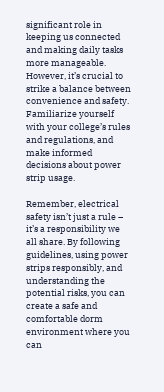significant role in keeping us connected and making daily tasks more manageable. However, it’s crucial to strike a balance between convenience and safety. Familiarize yourself with your college’s rules and regulations, and make informed decisions about power strip usage.

Remember, electrical safety isn’t just a rule – it’s a responsibility we all share. By following guidelines, using power strips responsibly, and understanding the potential risks, you can create a safe and comfortable dorm environment where you can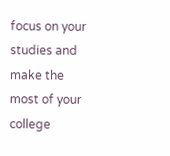focus on your studies and make the most of your college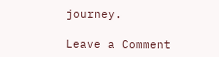journey.

Leave a Comment